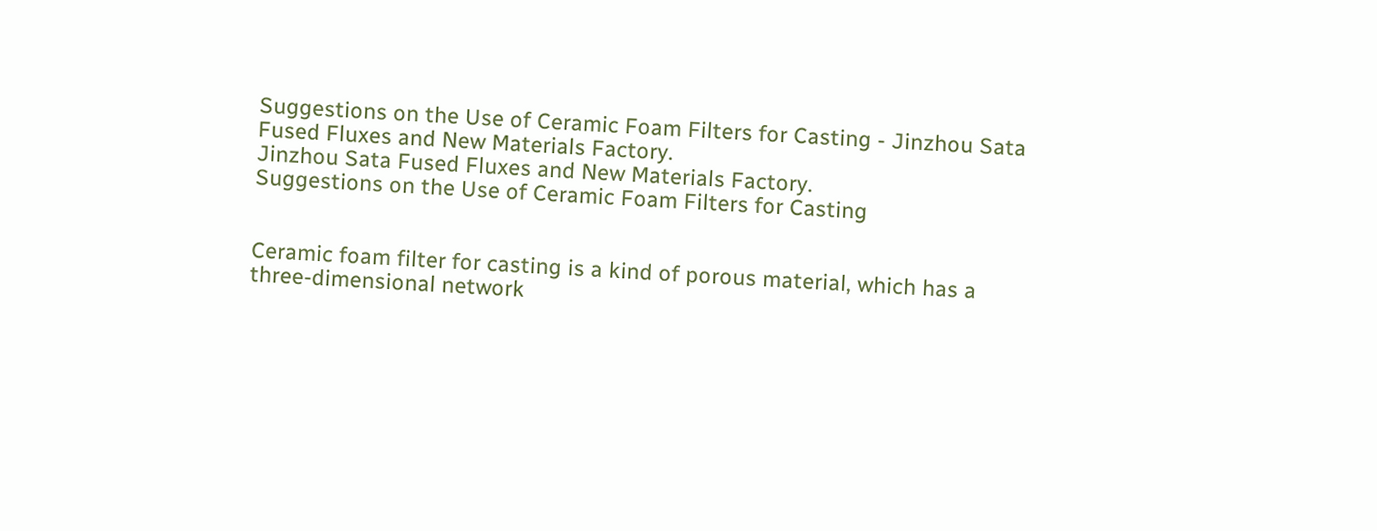Suggestions on the Use of Ceramic Foam Filters for Casting - Jinzhou Sata Fused Fluxes and New Materials Factory.
Jinzhou Sata Fused Fluxes and New Materials Factory.
Suggestions on the Use of Ceramic Foam Filters for Casting


Ceramic foam filter for casting is a kind of porous material, which has a three-dimensional network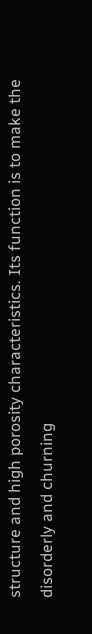structure and high porosity characteristics. Its function is to make the disorderly and churning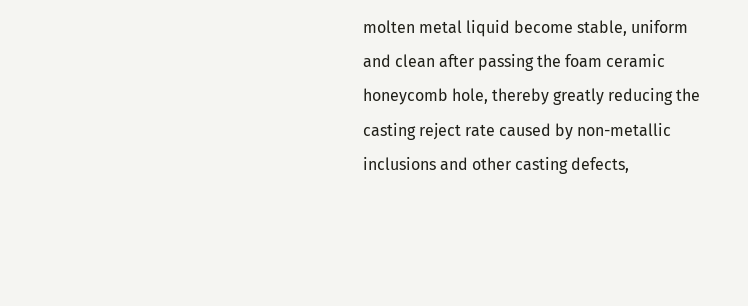molten metal liquid become stable, uniform and clean after passing the foam ceramic honeycomb hole, thereby greatly reducing the casting reject rate caused by non-metallic inclusions and other casting defects,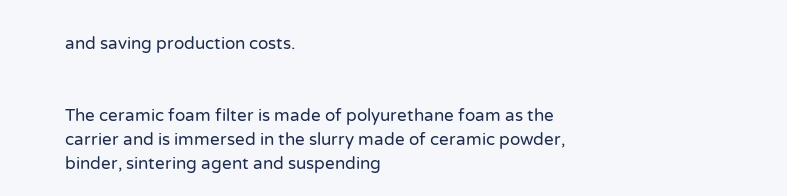and saving production costs.


The ceramic foam filter is made of polyurethane foam as the carrier and is immersed in the slurry made of ceramic powder, binder, sintering agent and suspending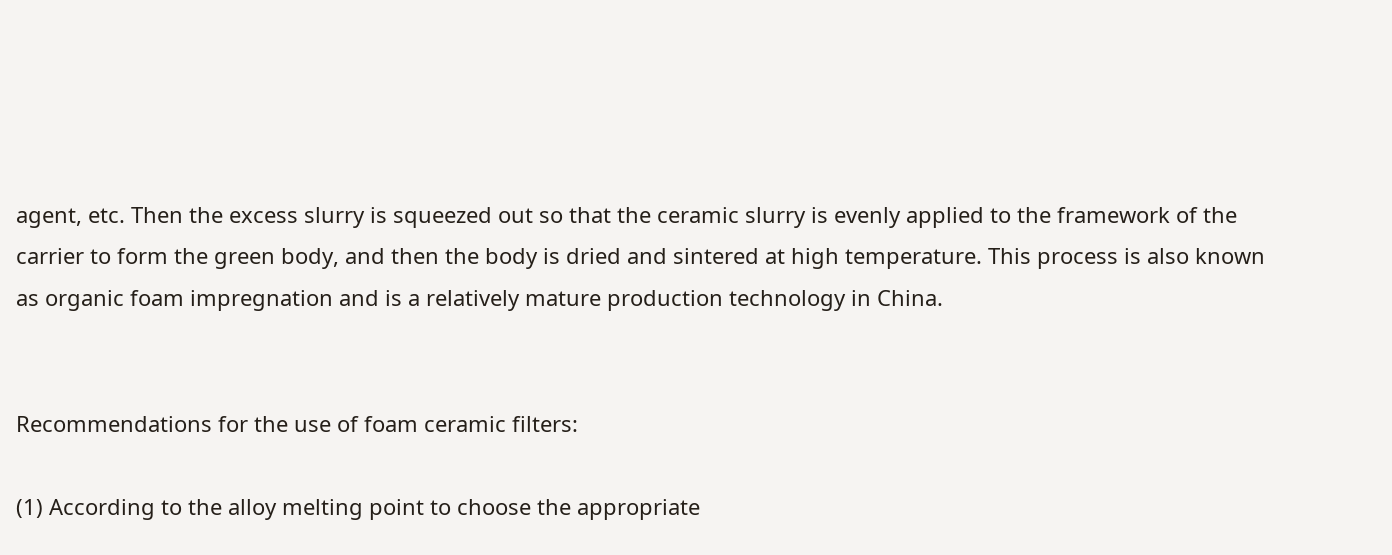agent, etc. Then the excess slurry is squeezed out so that the ceramic slurry is evenly applied to the framework of the carrier to form the green body, and then the body is dried and sintered at high temperature. This process is also known as organic foam impregnation and is a relatively mature production technology in China.


Recommendations for the use of foam ceramic filters:

(1) According to the alloy melting point to choose the appropriate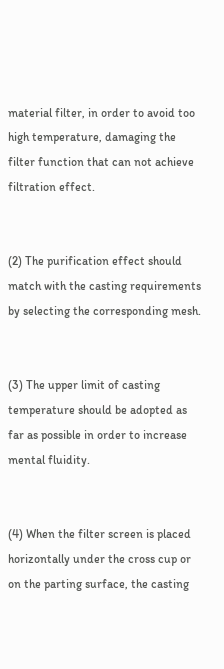material filter, in order to avoid too high temperature, damaging the filter function that can not achieve filtration effect.


(2) The purification effect should match with the casting requirements by selecting the corresponding mesh.


(3) The upper limit of casting temperature should be adopted as far as possible in order to increase mental fluidity.


(4) When the filter screen is placed horizontally under the cross cup or on the parting surface, the casting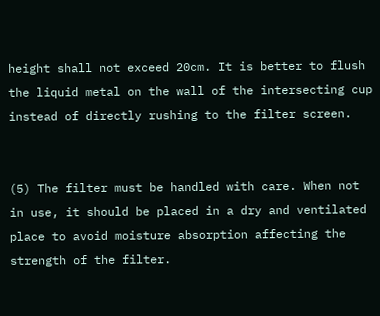height shall not exceed 20cm. It is better to flush the liquid metal on the wall of the intersecting cup instead of directly rushing to the filter screen.


(5) The filter must be handled with care. When not in use, it should be placed in a dry and ventilated place to avoid moisture absorption affecting the strength of the filter.